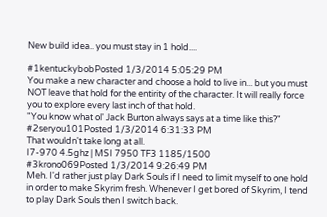New build idea.. you must stay in 1 hold....

#1kentuckybobPosted 1/3/2014 5:05:29 PM
You make a new character and choose a hold to live in... but you must NOT leave that hold for the entirity of the character. It will really force you to explore every last inch of that hold.
"You know what ol' Jack Burton always says at a time like this?"
#2seryou101Posted 1/3/2014 6:31:33 PM
That wouldn't take long at all.
I7-970 4.5ghz | MSI 7950 TF3 1185/1500
#3krono069Posted 1/3/2014 9:26:49 PM
Meh. I'd rather just play Dark Souls if I need to limit myself to one hold in order to make Skyrim fresh. Whenever I get bored of Skyrim, I tend to play Dark Souls then I switch back.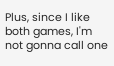Plus, since I like both games, I'm not gonna call one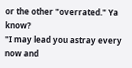or the other "overrated." Ya know?
"I may lead you astray every now and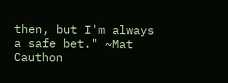then, but I'm always a safe bet." ~Mat Cauthon